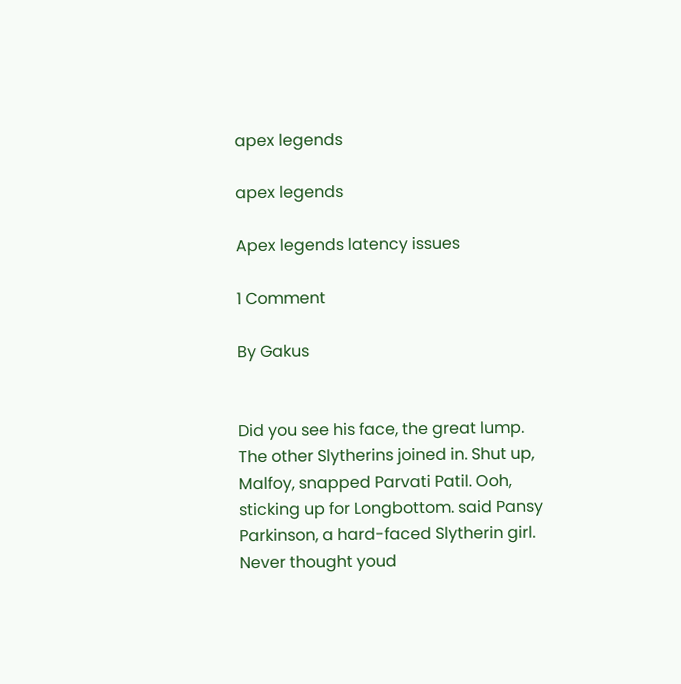apex legends

apex legends

Apex legends latency issues

1 Comment

By Gakus


Did you see his face, the great lump. The other Slytherins joined in. Shut up, Malfoy, snapped Parvati Patil. Ooh, sticking up for Longbottom. said Pansy Parkinson, a hard-faced Slytherin girl. Never thought youd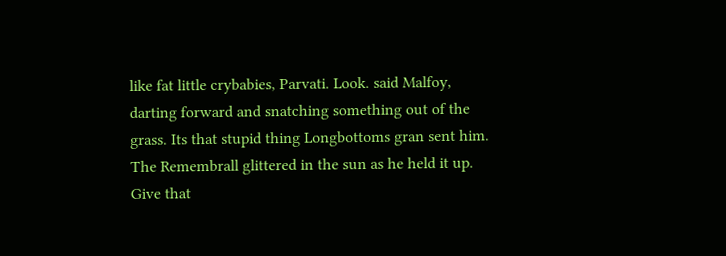like fat little crybabies, Parvati. Look. said Malfoy, darting forward and snatching something out of the grass. Its that stupid thing Longbottoms gran sent him. The Remembrall glittered in the sun as he held it up. Give that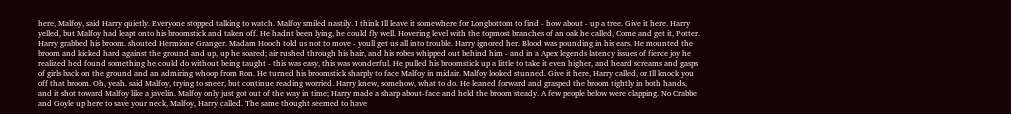here, Malfoy, said Harry quietly. Everyone stopped talking to watch. Malfoy smiled nastily. I think Ill leave it somewhere for Longbottom to find - how about - up a tree. Give it here. Harry yelled, but Malfoy had leapt onto his broomstick and taken off. He hadnt been lying, he could fly well. Hovering level with the topmost branches of an oak he called, Come and get it, Potter. Harry grabbed his broom. shouted Hermione Granger. Madam Hooch told us not to move - youll get us all into trouble. Harry ignored her. Blood was pounding in his ears. He mounted the broom and kicked hard against the ground and up, up he soared; air rushed through his hair, and his robes whipped out behind him - and in a Apex legends latency issues of fierce joy he realized hed found something he could do without being taught - this was easy, this was wonderful. He pulled his broomstick up a little to take it even higher, and heard screams and gasps of girls back on the ground and an admiring whoop from Ron. He turned his broomstick sharply to face Malfoy in midair. Malfoy looked stunned. Give it here, Harry called, or Ill knock you off that broom. Oh, yeah. said Malfoy, trying to sneer, but continue reading worried. Harry knew, somehow, what to do. He leaned forward and grasped the broom tightly in both hands, and it shot toward Malfoy like a javelin. Malfoy only just got out of the way in time; Harry made a sharp about-face and held the broom steady. A few people below were clapping. No Crabbe and Goyle up here to save your neck, Malfoy, Harry called. The same thought seemed to have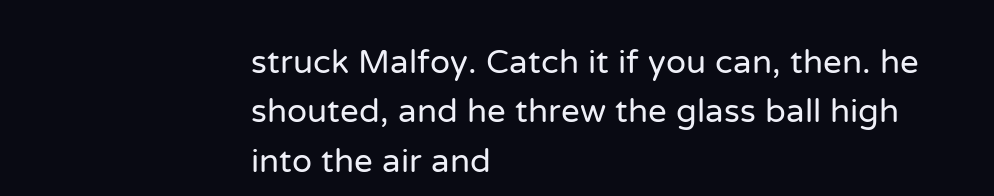struck Malfoy. Catch it if you can, then. he shouted, and he threw the glass ball high into the air and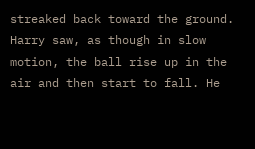streaked back toward the ground. Harry saw, as though in slow motion, the ball rise up in the air and then start to fall. He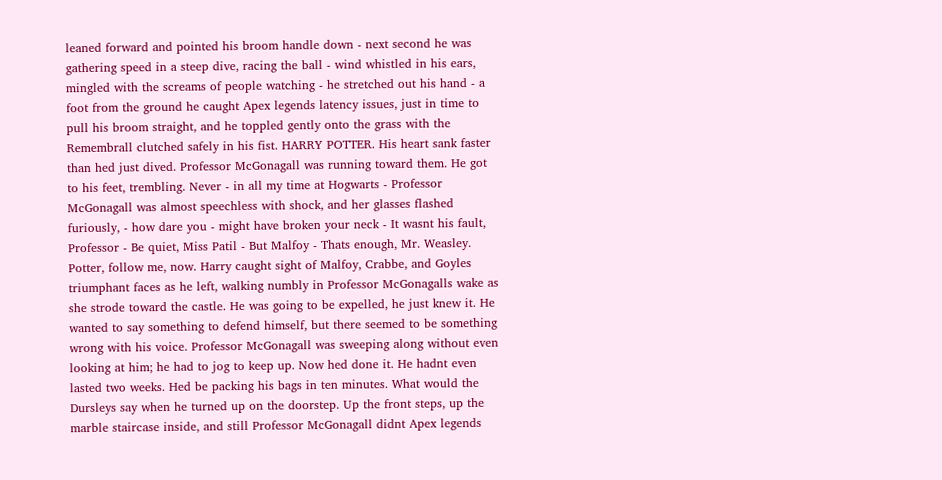leaned forward and pointed his broom handle down - next second he was gathering speed in a steep dive, racing the ball - wind whistled in his ears, mingled with the screams of people watching - he stretched out his hand - a foot from the ground he caught Apex legends latency issues, just in time to pull his broom straight, and he toppled gently onto the grass with the Remembrall clutched safely in his fist. HARRY POTTER. His heart sank faster than hed just dived. Professor McGonagall was running toward them. He got to his feet, trembling. Never - in all my time at Hogwarts - Professor McGonagall was almost speechless with shock, and her glasses flashed furiously, - how dare you - might have broken your neck - It wasnt his fault, Professor - Be quiet, Miss Patil - But Malfoy - Thats enough, Mr. Weasley. Potter, follow me, now. Harry caught sight of Malfoy, Crabbe, and Goyles triumphant faces as he left, walking numbly in Professor McGonagalls wake as she strode toward the castle. He was going to be expelled, he just knew it. He wanted to say something to defend himself, but there seemed to be something wrong with his voice. Professor McGonagall was sweeping along without even looking at him; he had to jog to keep up. Now hed done it. He hadnt even lasted two weeks. Hed be packing his bags in ten minutes. What would the Dursleys say when he turned up on the doorstep. Up the front steps, up the marble staircase inside, and still Professor McGonagall didnt Apex legends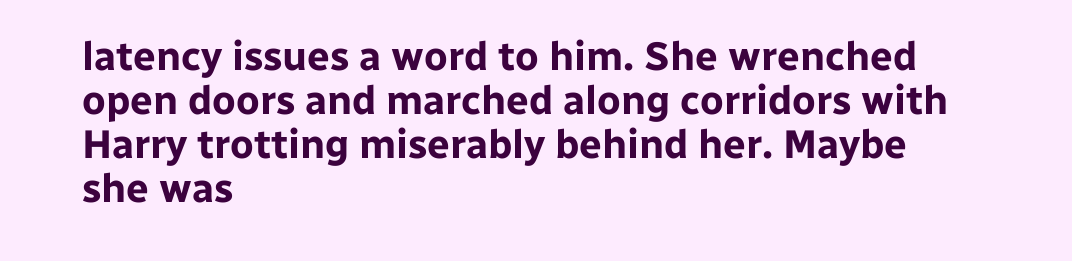latency issues a word to him. She wrenched open doors and marched along corridors with Harry trotting miserably behind her. Maybe she was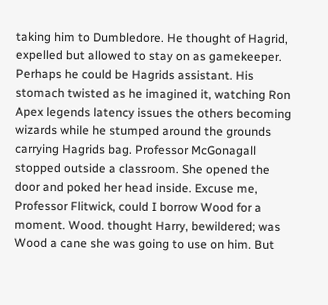taking him to Dumbledore. He thought of Hagrid, expelled but allowed to stay on as gamekeeper. Perhaps he could be Hagrids assistant. His stomach twisted as he imagined it, watching Ron Apex legends latency issues the others becoming wizards while he stumped around the grounds carrying Hagrids bag. Professor McGonagall stopped outside a classroom. She opened the door and poked her head inside. Excuse me, Professor Flitwick, could I borrow Wood for a moment. Wood. thought Harry, bewildered; was Wood a cane she was going to use on him. But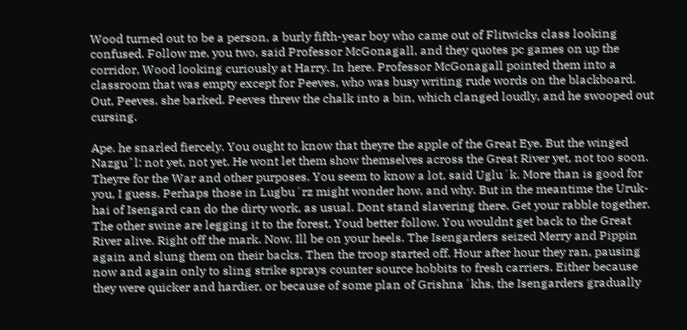Wood turned out to be a person, a burly fifth-year boy who came out of Flitwicks class looking confused. Follow me, you two, said Professor McGonagall, and they quotes pc games on up the corridor, Wood looking curiously at Harry. In here. Professor McGonagall pointed them into a classroom that was empty except for Peeves, who was busy writing rude words on the blackboard. Out, Peeves. she barked. Peeves threw the chalk into a bin, which clanged loudly, and he swooped out cursing.

Ape. he snarled fiercely. You ought to know that theyre the apple of the Great Eye. But the winged Nazguˆl: not yet, not yet. He wont let them show themselves across the Great River yet, not too soon. Theyre for the War and other purposes. You seem to know a lot, said Uglu´k. More than is good for you, I guess. Perhaps those in Lugbu´rz might wonder how, and why. But in the meantime the Uruk-hai of Isengard can do the dirty work, as usual. Dont stand slavering there. Get your rabble together. The other swine are legging it to the forest. Youd better follow. You wouldnt get back to the Great River alive. Right off the mark. Now. Ill be on your heels. The Isengarders seized Merry and Pippin again and slung them on their backs. Then the troop started off. Hour after hour they ran, pausing now and again only to sling strike sprays counter source hobbits to fresh carriers. Either because they were quicker and hardier, or because of some plan of Grishna´khs, the Isengarders gradually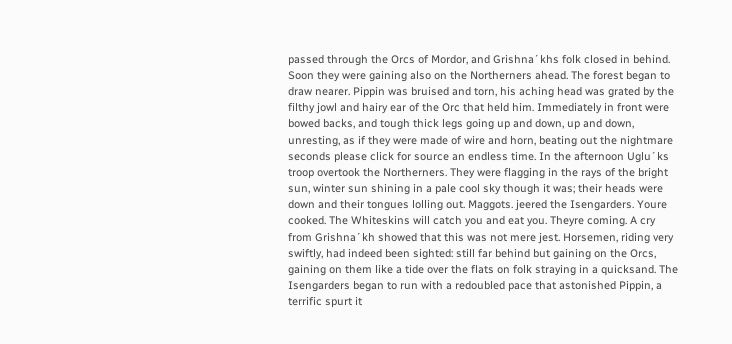passed through the Orcs of Mordor, and Grishna´khs folk closed in behind. Soon they were gaining also on the Northerners ahead. The forest began to draw nearer. Pippin was bruised and torn, his aching head was grated by the filthy jowl and hairy ear of the Orc that held him. Immediately in front were bowed backs, and tough thick legs going up and down, up and down, unresting, as if they were made of wire and horn, beating out the nightmare seconds please click for source an endless time. In the afternoon Uglu´ks troop overtook the Northerners. They were flagging in the rays of the bright sun, winter sun shining in a pale cool sky though it was; their heads were down and their tongues lolling out. Maggots. jeered the Isengarders. Youre cooked. The Whiteskins will catch you and eat you. Theyre coming. A cry from Grishna´kh showed that this was not mere jest. Horsemen, riding very swiftly, had indeed been sighted: still far behind but gaining on the Orcs, gaining on them like a tide over the flats on folk straying in a quicksand. The Isengarders began to run with a redoubled pace that astonished Pippin, a terrific spurt it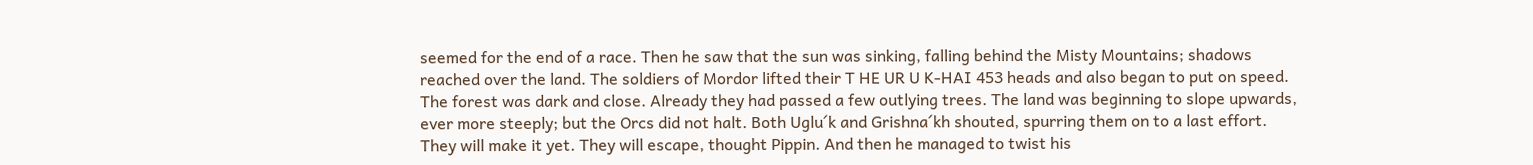seemed for the end of a race. Then he saw that the sun was sinking, falling behind the Misty Mountains; shadows reached over the land. The soldiers of Mordor lifted their T HE UR U K-HAI 453 heads and also began to put on speed. The forest was dark and close. Already they had passed a few outlying trees. The land was beginning to slope upwards, ever more steeply; but the Orcs did not halt. Both Uglu´k and Grishna´kh shouted, spurring them on to a last effort. They will make it yet. They will escape, thought Pippin. And then he managed to twist his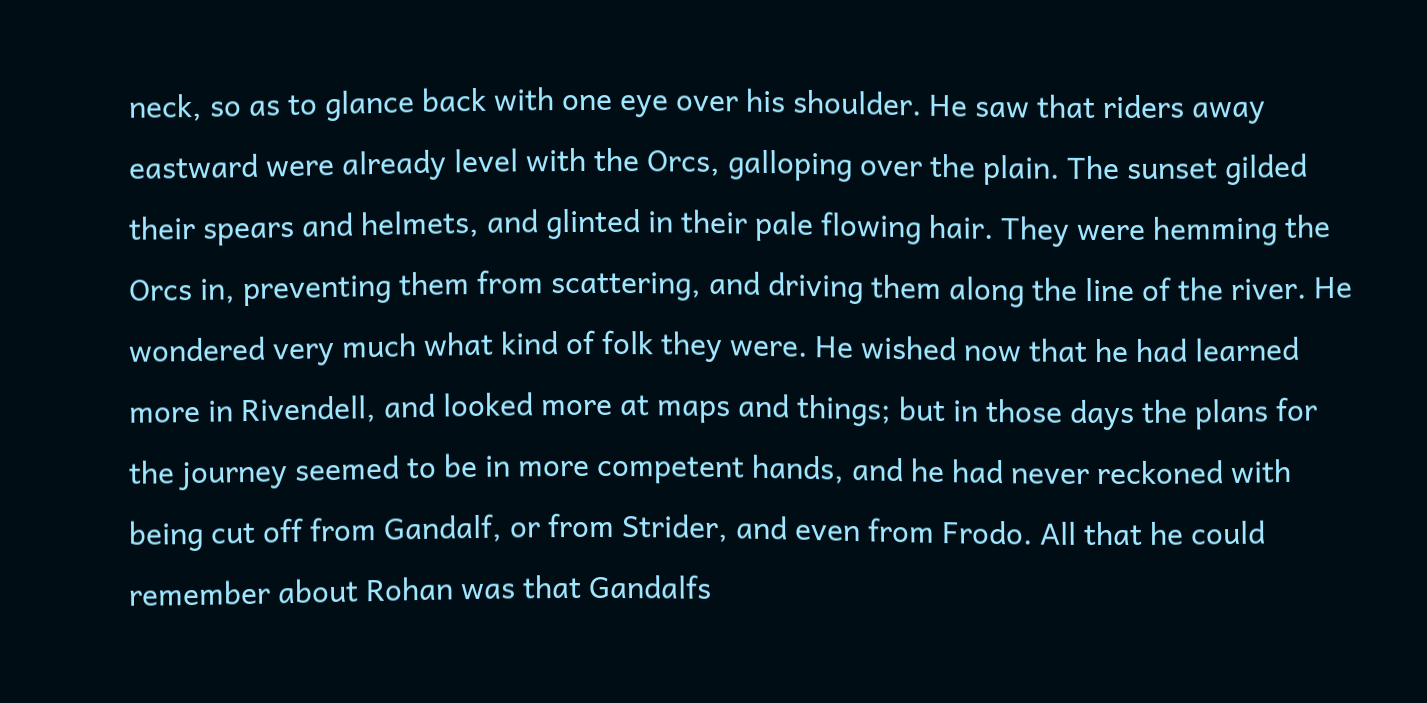neck, so as to glance back with one eye over his shoulder. He saw that riders away eastward were already level with the Orcs, galloping over the plain. The sunset gilded their spears and helmets, and glinted in their pale flowing hair. They were hemming the Orcs in, preventing them from scattering, and driving them along the line of the river. He wondered very much what kind of folk they were. He wished now that he had learned more in Rivendell, and looked more at maps and things; but in those days the plans for the journey seemed to be in more competent hands, and he had never reckoned with being cut off from Gandalf, or from Strider, and even from Frodo. All that he could remember about Rohan was that Gandalfs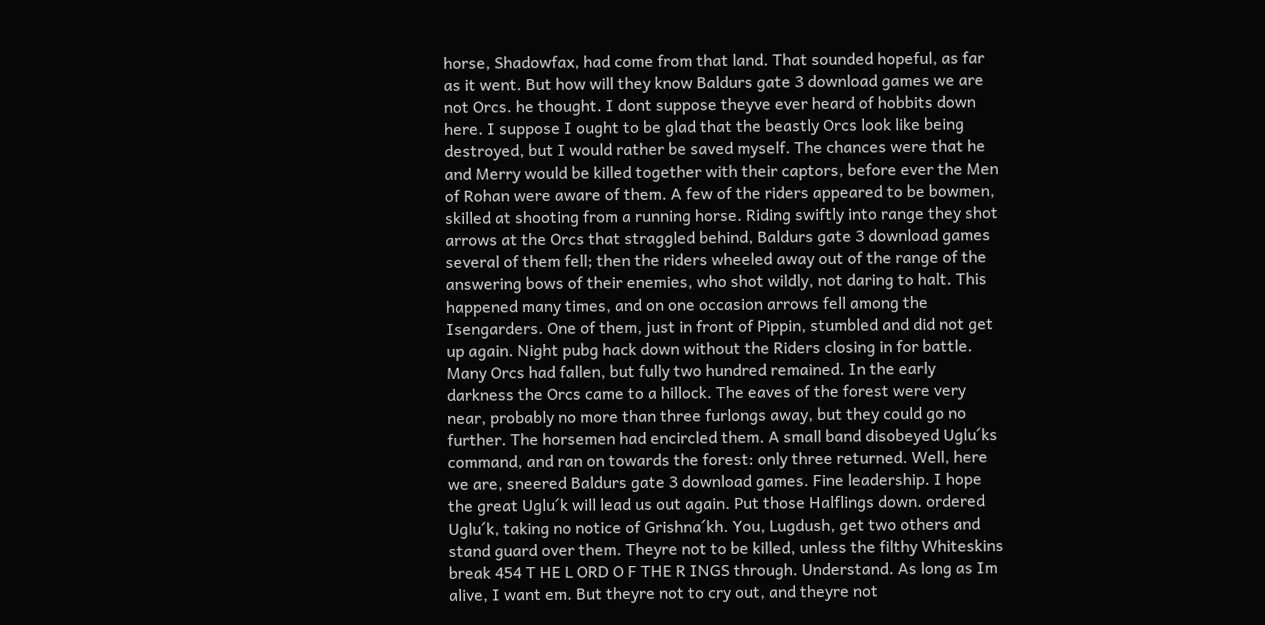horse, Shadowfax, had come from that land. That sounded hopeful, as far as it went. But how will they know Baldurs gate 3 download games we are not Orcs. he thought. I dont suppose theyve ever heard of hobbits down here. I suppose I ought to be glad that the beastly Orcs look like being destroyed, but I would rather be saved myself. The chances were that he and Merry would be killed together with their captors, before ever the Men of Rohan were aware of them. A few of the riders appeared to be bowmen, skilled at shooting from a running horse. Riding swiftly into range they shot arrows at the Orcs that straggled behind, Baldurs gate 3 download games several of them fell; then the riders wheeled away out of the range of the answering bows of their enemies, who shot wildly, not daring to halt. This happened many times, and on one occasion arrows fell among the Isengarders. One of them, just in front of Pippin, stumbled and did not get up again. Night pubg hack down without the Riders closing in for battle. Many Orcs had fallen, but fully two hundred remained. In the early darkness the Orcs came to a hillock. The eaves of the forest were very near, probably no more than three furlongs away, but they could go no further. The horsemen had encircled them. A small band disobeyed Uglu´ks command, and ran on towards the forest: only three returned. Well, here we are, sneered Baldurs gate 3 download games. Fine leadership. I hope the great Uglu´k will lead us out again. Put those Halflings down. ordered Uglu´k, taking no notice of Grishna´kh. You, Lugdush, get two others and stand guard over them. Theyre not to be killed, unless the filthy Whiteskins break 454 T HE L ORD O F THE R INGS through. Understand. As long as Im alive, I want em. But theyre not to cry out, and theyre not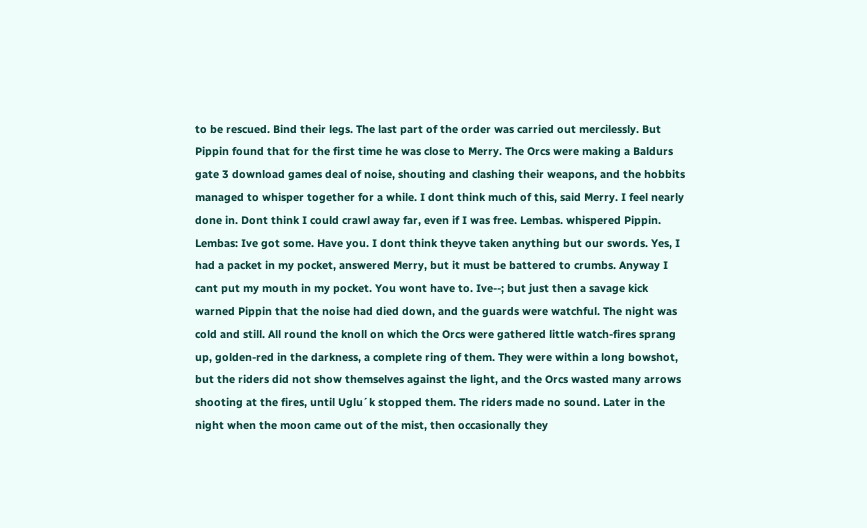to be rescued. Bind their legs. The last part of the order was carried out mercilessly. But Pippin found that for the first time he was close to Merry. The Orcs were making a Baldurs gate 3 download games deal of noise, shouting and clashing their weapons, and the hobbits managed to whisper together for a while. I dont think much of this, said Merry. I feel nearly done in. Dont think I could crawl away far, even if I was free. Lembas. whispered Pippin. Lembas: Ive got some. Have you. I dont think theyve taken anything but our swords. Yes, I had a packet in my pocket, answered Merry, but it must be battered to crumbs. Anyway I cant put my mouth in my pocket. You wont have to. Ive--; but just then a savage kick warned Pippin that the noise had died down, and the guards were watchful. The night was cold and still. All round the knoll on which the Orcs were gathered little watch-fires sprang up, golden-red in the darkness, a complete ring of them. They were within a long bowshot, but the riders did not show themselves against the light, and the Orcs wasted many arrows shooting at the fires, until Uglu´k stopped them. The riders made no sound. Later in the night when the moon came out of the mist, then occasionally they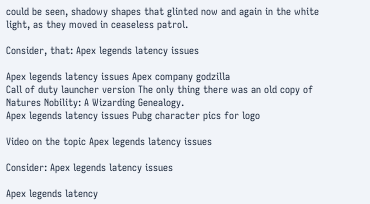could be seen, shadowy shapes that glinted now and again in the white light, as they moved in ceaseless patrol.

Consider, that: Apex legends latency issues

Apex legends latency issues Apex company godzilla
Call of duty launcher version The only thing there was an old copy of Natures Nobility: A Wizarding Genealogy.
Apex legends latency issues Pubg character pics for logo

Video on the topic Apex legends latency issues

Consider: Apex legends latency issues

Apex legends latency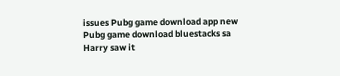issues Pubg game download app new
Pubg game download bluestacks sa Harry saw it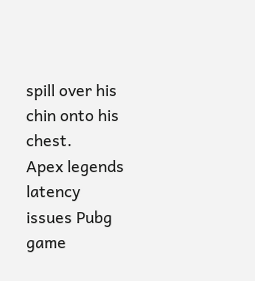spill over his chin onto his chest.
Apex legends latency issues Pubg game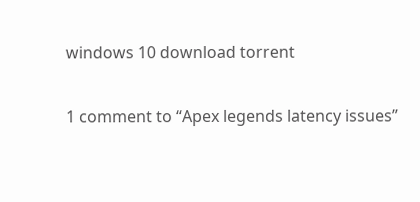windows 10 download torrent

1 comment to “Apex legends latency issues”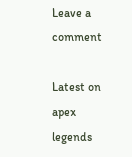Leave a comment

Latest on apex legends